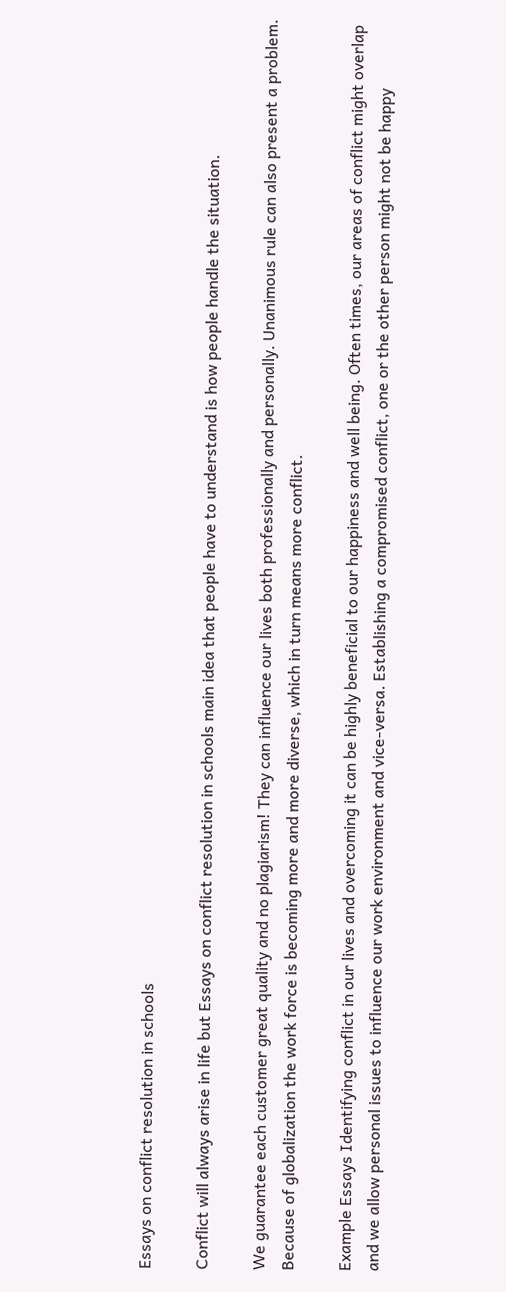Essays on conflict resolution in schools

Conflict will always arise in life but Essays on conflict resolution in schools main idea that people have to understand is how people handle the situation.

We guarantee each customer great quality and no plagiarism! They can influence our lives both professionally and personally. Unanimous rule can also present a problem. Because of globalization the work force is becoming more and more diverse, which in turn means more conflict.

Example Essays Identifying conflict in our lives and overcoming it can be highly beneficial to our happiness and well being. Often times, our areas of conflict might overlap and we allow personal issues to influence our work environment and vice-versa. Establishing a compromised conflict, one or the other person might not be happy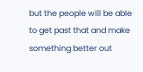but the people will be able to get past that and make something better out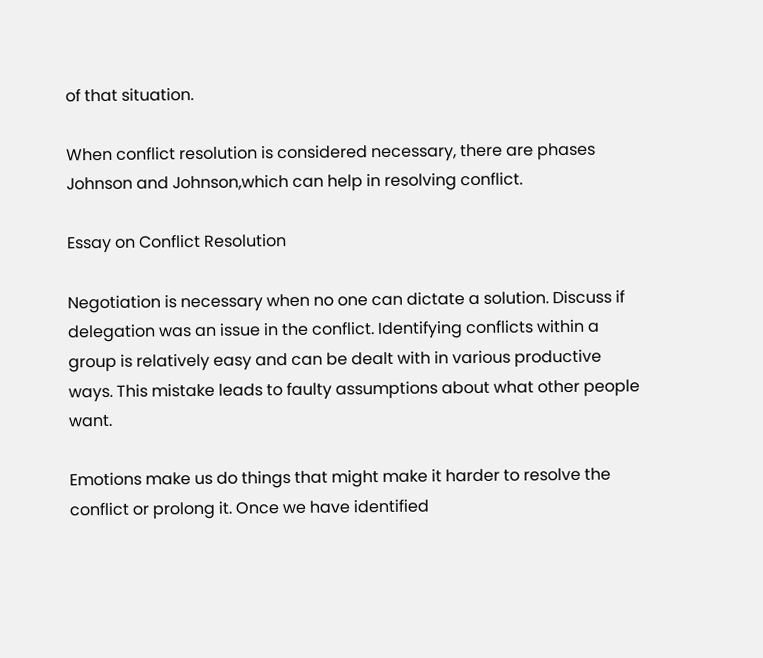of that situation.

When conflict resolution is considered necessary, there are phases Johnson and Johnson,which can help in resolving conflict.

Essay on Conflict Resolution

Negotiation is necessary when no one can dictate a solution. Discuss if delegation was an issue in the conflict. Identifying conflicts within a group is relatively easy and can be dealt with in various productive ways. This mistake leads to faulty assumptions about what other people want.

Emotions make us do things that might make it harder to resolve the conflict or prolong it. Once we have identified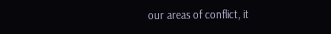our areas of conflict, it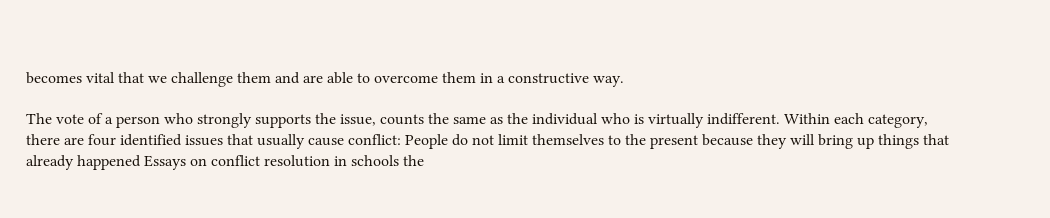becomes vital that we challenge them and are able to overcome them in a constructive way.

The vote of a person who strongly supports the issue, counts the same as the individual who is virtually indifferent. Within each category, there are four identified issues that usually cause conflict: People do not limit themselves to the present because they will bring up things that already happened Essays on conflict resolution in schools the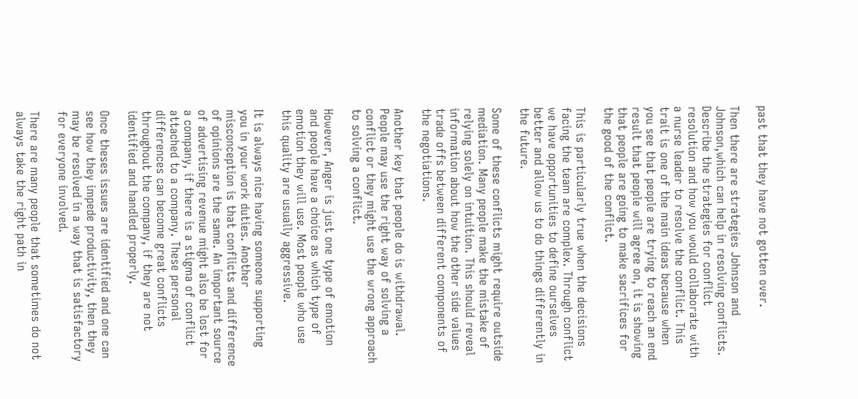past that they have not gotten over.

Then there are strategies Johnson and Johnson,which can help in resolving conflicts. Describe the strategies for conflict resolution and how you would collaborate with a nurse leader to resolve the conflict. This trait is one of the main ideas because when you see that people are trying to reach an end result that people will agree on, it is showing that people are going to make sacrifices for the good of the conflict.

This is particularly true when the decisions facing the team are complex. Through conflict we have opportunities to define ourselves better and allow us to do things differently in the future.

Some of these conflicts might require outside mediation. Many people make the mistake of relying solely on intuition. This should reveal information about how the other side values trade offs between different components of the negotiations.

Another key that people do is withdrawal. People may use the right way of solving a conflict or they might use the wrong approach to solving a conflict.

However, Anger is just one type of emotion and people have a choice as which type of emotion they will use. Most people who use this quality are usually aggressive.

It is always nice having someone supporting you in your work duties. Another misconception is that conflicts and difference of opinions are the same. An important source of advertising revenue might also be lost for a company, if there is a stigma of conflict attached to a company. These personal differences can become great conflicts throughout the company, if they are not identified and handled properly.

Once theses issues are identified and one can see how they impede productivity, then they may be resolved in a way that is satisfactory for everyone involved.

There are many people that sometimes do not always take the right path in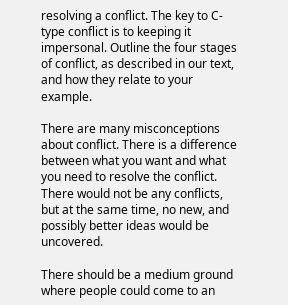resolving a conflict. The key to C-type conflict is to keeping it impersonal. Outline the four stages of conflict, as described in our text, and how they relate to your example.

There are many misconceptions about conflict. There is a difference between what you want and what you need to resolve the conflict. There would not be any conflicts, but at the same time, no new, and possibly better ideas would be uncovered.

There should be a medium ground where people could come to an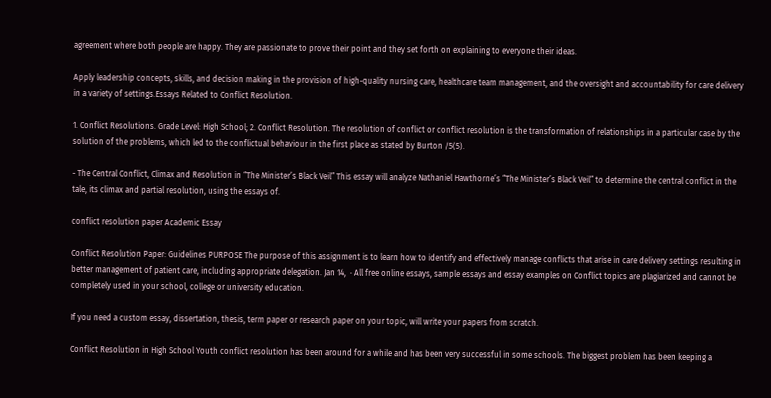agreement where both people are happy. They are passionate to prove their point and they set forth on explaining to everyone their ideas.

Apply leadership concepts, skills, and decision making in the provision of high-quality nursing care, healthcare team management, and the oversight and accountability for care delivery in a variety of settings.Essays Related to Conflict Resolution.

1. Conflict Resolutions. Grade Level: High School; 2. Conflict Resolution. The resolution of conflict or conflict resolution is the transformation of relationships in a particular case by the solution of the problems, which led to the conflictual behaviour in the first place as stated by Burton /5(5).

- The Central Conflict, Climax and Resolution in “The Minister’s Black Veil” This essay will analyze Nathaniel Hawthorne’s “The Minister’s Black Veil” to determine the central conflict in the tale, its climax and partial resolution, using the essays of.

conflict resolution paper Academic Essay

Conflict Resolution Paper: Guidelines PURPOSE The purpose of this assignment is to learn how to identify and effectively manage conflicts that arise in care delivery settings resulting in better management of patient care, including appropriate delegation. Jan 14,  · All free online essays, sample essays and essay examples on Conflict topics are plagiarized and cannot be completely used in your school, college or university education.

If you need a custom essay, dissertation, thesis, term paper or research paper on your topic, will write your papers from scratch.

Conflict Resolution in High School Youth conflict resolution has been around for a while and has been very successful in some schools. The biggest problem has been keeping a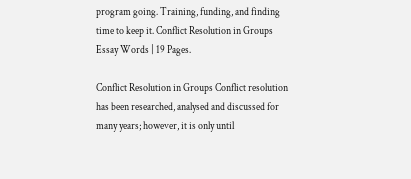program going. Training, funding, and finding time to keep it. Conflict Resolution in Groups Essay Words | 19 Pages.

Conflict Resolution in Groups Conflict resolution has been researched, analysed and discussed for many years; however, it is only until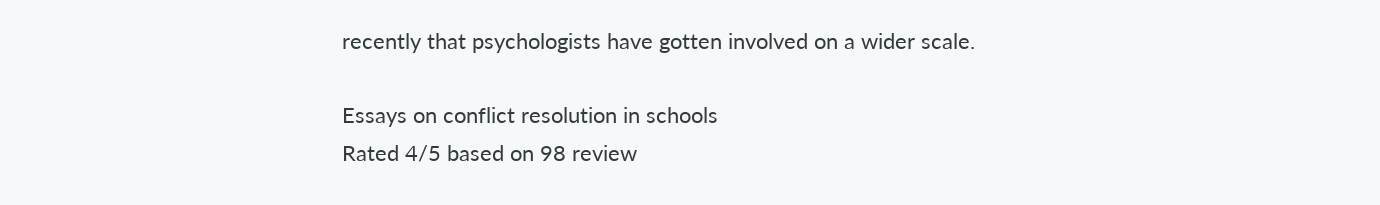recently that psychologists have gotten involved on a wider scale.

Essays on conflict resolution in schools
Rated 4/5 based on 98 review